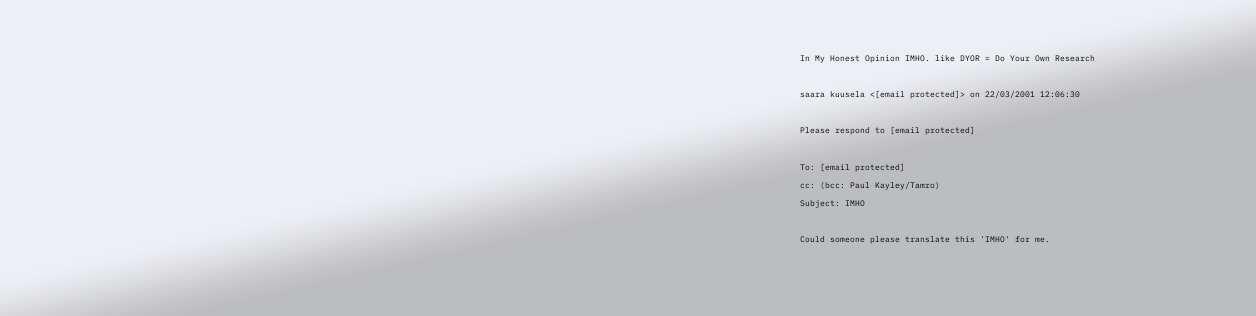In My Honest Opinion IMHO. like DYOR = Do Your Own Research

saara kuusela <[email protected]> on 22/03/2001 12:06:30

Please respond to [email protected]

To: [email protected]
cc: (bcc: Paul Kayley/Tamro)
Subject: IMHO

Could someone please translate this 'IMHO' for me.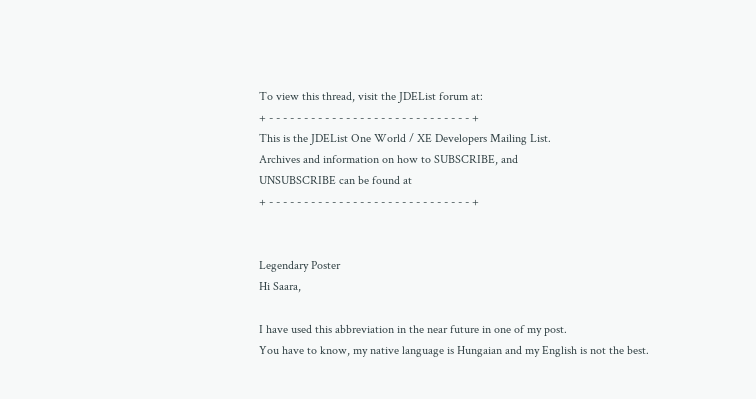To view this thread, visit the JDEList forum at:
+ - - - - - - - - - - - - - - - - - - - - - - - - - - - - - +
This is the JDEList One World / XE Developers Mailing List.
Archives and information on how to SUBSCRIBE, and
UNSUBSCRIBE can be found at
+ - - - - - - - - - - - - - - - - - - - - - - - - - - - - - +


Legendary Poster
Hi Saara,

I have used this abbreviation in the near future in one of my post.
You have to know, my native language is Hungaian and my English is not the best.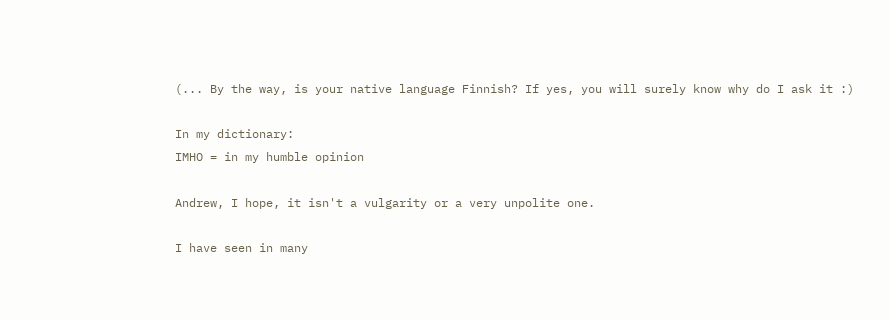(... By the way, is your native language Finnish? If yes, you will surely know why do I ask it :)

In my dictionary:
IMHO = in my humble opinion

Andrew, I hope, it isn't a vulgarity or a very unpolite one.

I have seen in many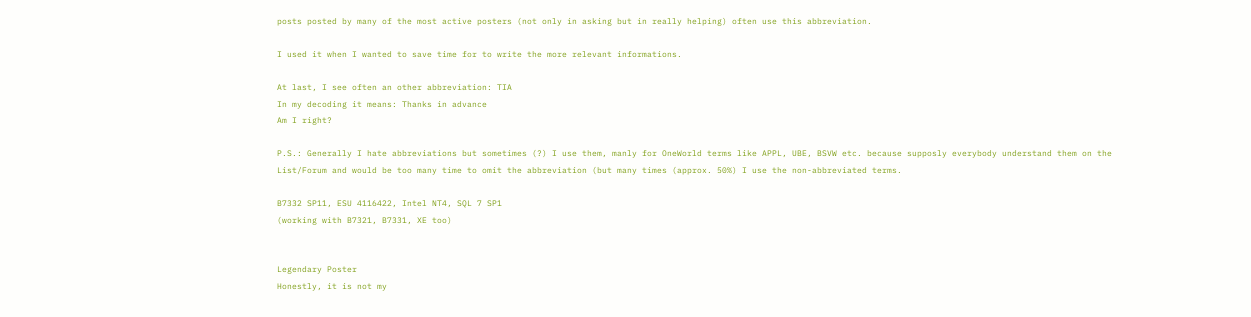posts posted by many of the most active posters (not only in asking but in really helping) often use this abbreviation.

I used it when I wanted to save time for to write the more relevant informations.

At last, I see often an other abbreviation: TIA
In my decoding it means: Thanks in advance
Am I right?

P.S.: Generally I hate abbreviations but sometimes (?) I use them, manly for OneWorld terms like APPL, UBE, BSVW etc. because supposly everybody understand them on the List/Forum and would be too many time to omit the abbreviation (but many times (approx. 50%) I use the non-abbreviated terms.

B7332 SP11, ESU 4116422, Intel NT4, SQL 7 SP1
(working with B7321, B7331, XE too)


Legendary Poster
Honestly, it is not my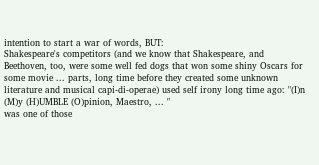intention to start a war of words, BUT:
Shakespeare's competitors (and we know that Shakespeare, and Beethoven, too, were some well fed dogs that won some shiny Oscars for some movie ... parts, long time before they created some unknown literature and musical capi-di-operae) used self irony long time ago: "(I)n (M)y (H)UMBLE (O)pinion, Maestro, ... "
was one of those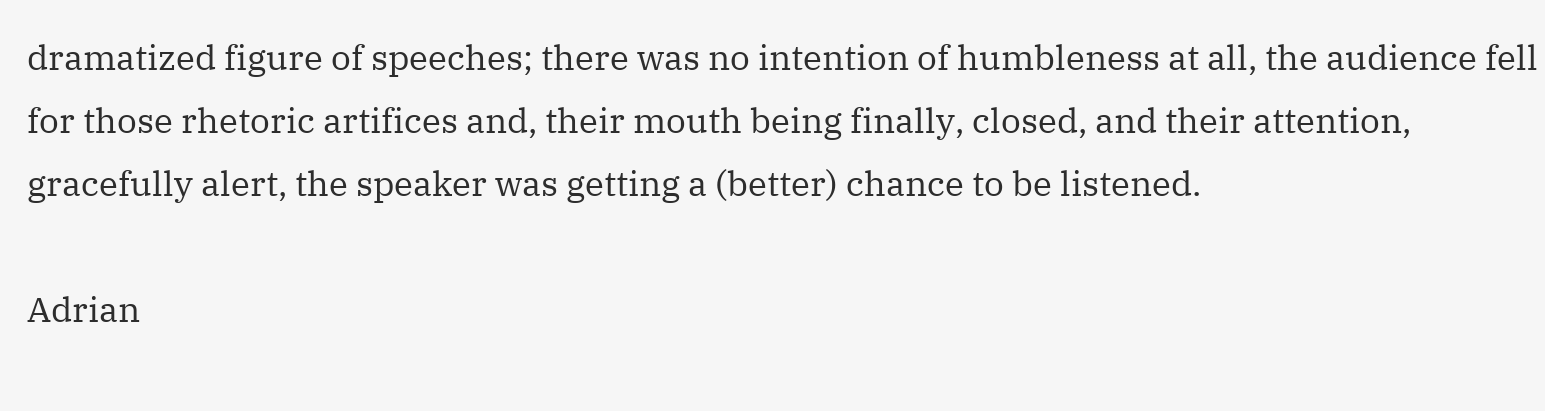dramatized figure of speeches; there was no intention of humbleness at all, the audience fell for those rhetoric artifices and, their mouth being finally, closed, and their attention, gracefully alert, the speaker was getting a (better) chance to be listened.

Adrian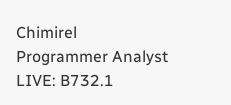Chimirel
Programmer Analyst
LIVE: B732.1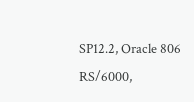SP12.2, Oracle 806
RS/6000,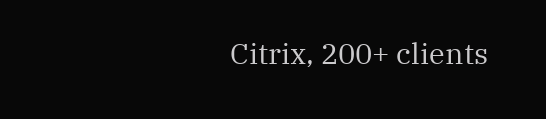Citrix, 200+ clients